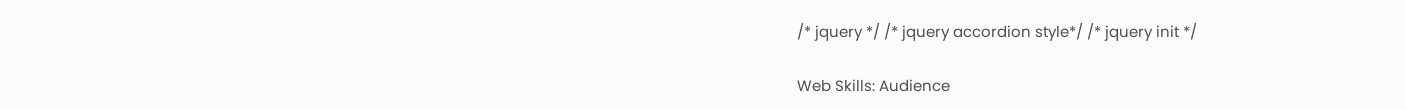/* jquery */ /* jquery accordion style*/ /* jquery init */

Web Skills: Audience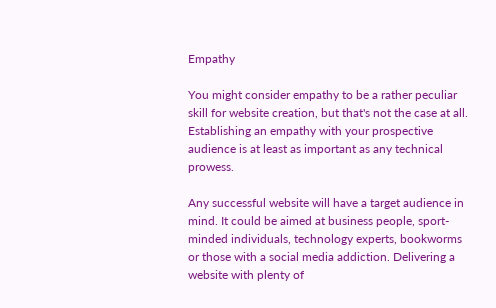Empathy

You might consider empathy to be a rather peculiar skill for website creation, but that's not the case at all. Establishing an empathy with your prospective audience is at least as important as any technical prowess.

Any successful website will have a target audience in mind. It could be aimed at business people, sport-minded individuals, technology experts, bookworms or those with a social media addiction. Delivering a website with plenty of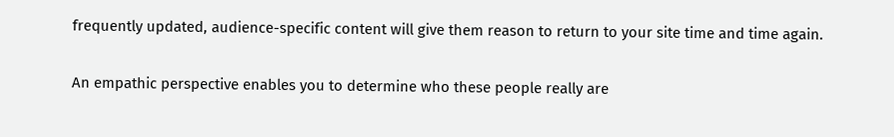frequently updated, audience-specific content will give them reason to return to your site time and time again.

An empathic perspective enables you to determine who these people really are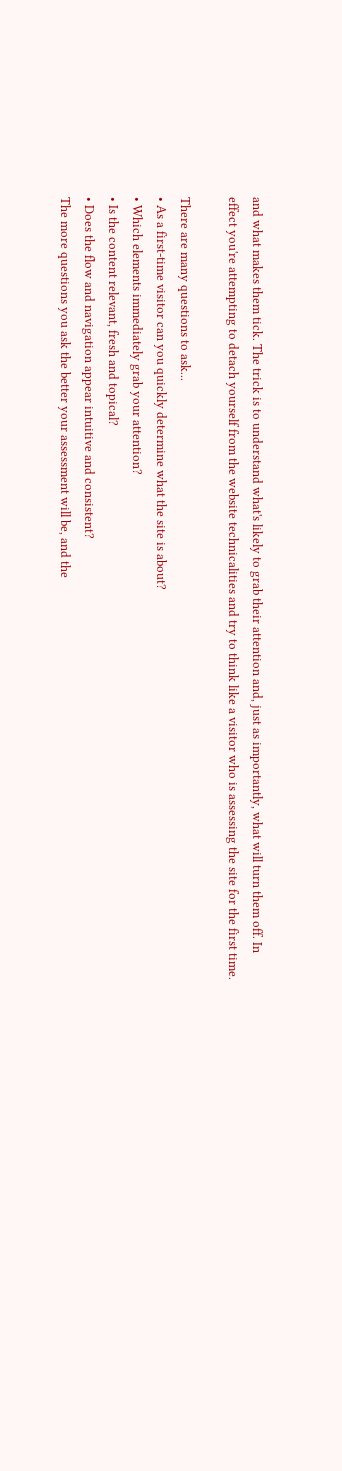and what makes them tick. The trick is to understand what's likely to grab their attention and, just as importantly, what will turn them off. In effect you're attempting to detach yourself from the website technicalities and try to think like a visitor who is assessing the site for the first time.

There are many questions to ask...
• As a first-time visitor can you quickly determine what the site is about?
• Which elements immediately grab your attention?
• Is the content relevant, fresh and topical?
• Does the flow and navigation appear intuitive and consistent?
The more questions you ask the better your assessment will be, and the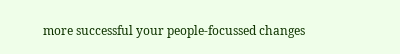more successful your people-focussed changes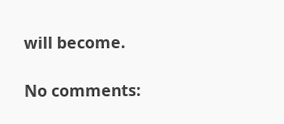will become.

No comments: